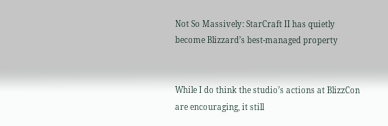Not So Massively: StarCraft II has quietly become Blizzard’s best-managed property


While I do think the studio’s actions at BlizzCon are encouraging, it still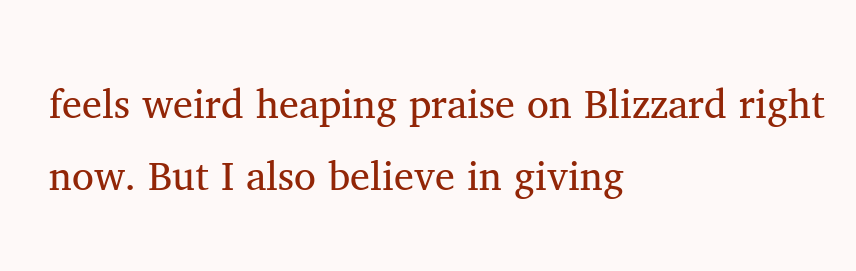feels weird heaping praise on Blizzard right now. But I also believe in giving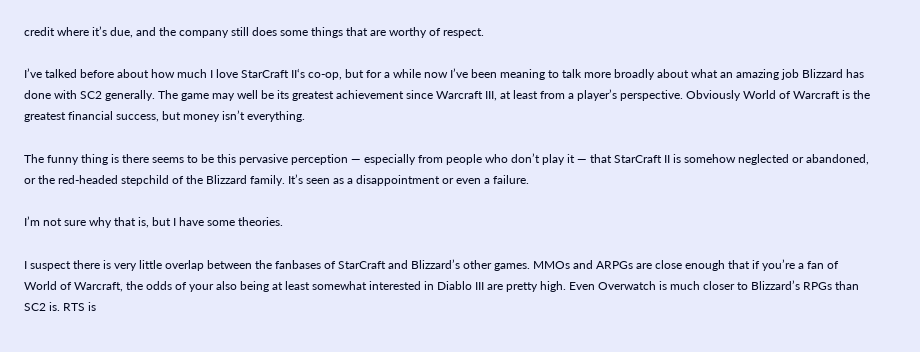credit where it’s due, and the company still does some things that are worthy of respect.

I’ve talked before about how much I love StarCraft II‘s co-op, but for a while now I’ve been meaning to talk more broadly about what an amazing job Blizzard has done with SC2 generally. The game may well be its greatest achievement since Warcraft III, at least from a player’s perspective. Obviously World of Warcraft is the greatest financial success, but money isn’t everything.

The funny thing is there seems to be this pervasive perception — especially from people who don’t play it — that StarCraft II is somehow neglected or abandoned, or the red-headed stepchild of the Blizzard family. It’s seen as a disappointment or even a failure.

I’m not sure why that is, but I have some theories.

I suspect there is very little overlap between the fanbases of StarCraft and Blizzard’s other games. MMOs and ARPGs are close enough that if you’re a fan of World of Warcraft, the odds of your also being at least somewhat interested in Diablo III are pretty high. Even Overwatch is much closer to Blizzard’s RPGs than SC2 is. RTS is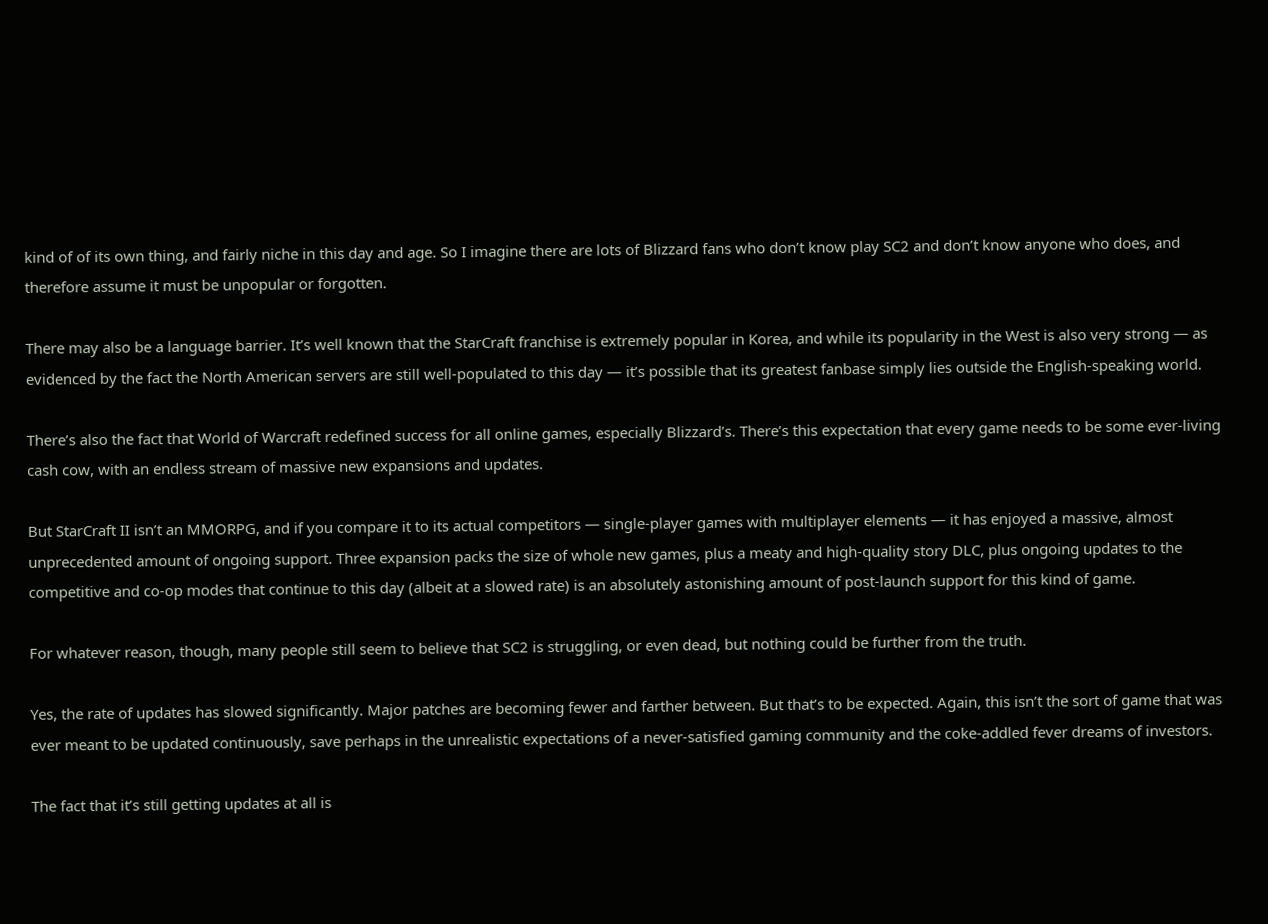kind of of its own thing, and fairly niche in this day and age. So I imagine there are lots of Blizzard fans who don’t know play SC2 and don’t know anyone who does, and therefore assume it must be unpopular or forgotten.

There may also be a language barrier. It’s well known that the StarCraft franchise is extremely popular in Korea, and while its popularity in the West is also very strong — as evidenced by the fact the North American servers are still well-populated to this day — it’s possible that its greatest fanbase simply lies outside the English-speaking world.

There’s also the fact that World of Warcraft redefined success for all online games, especially Blizzard’s. There’s this expectation that every game needs to be some ever-living cash cow, with an endless stream of massive new expansions and updates.

But StarCraft II isn’t an MMORPG, and if you compare it to its actual competitors — single-player games with multiplayer elements — it has enjoyed a massive, almost unprecedented amount of ongoing support. Three expansion packs the size of whole new games, plus a meaty and high-quality story DLC, plus ongoing updates to the competitive and co-op modes that continue to this day (albeit at a slowed rate) is an absolutely astonishing amount of post-launch support for this kind of game.

For whatever reason, though, many people still seem to believe that SC2 is struggling, or even dead, but nothing could be further from the truth.

Yes, the rate of updates has slowed significantly. Major patches are becoming fewer and farther between. But that’s to be expected. Again, this isn’t the sort of game that was ever meant to be updated continuously, save perhaps in the unrealistic expectations of a never-satisfied gaming community and the coke-addled fever dreams of investors.

The fact that it’s still getting updates at all is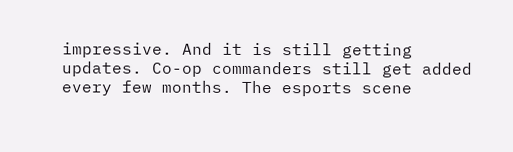impressive. And it is still getting updates. Co-op commanders still get added every few months. The esports scene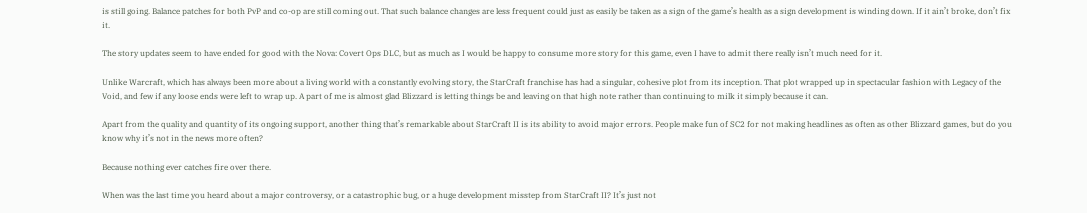is still going. Balance patches for both PvP and co-op are still coming out. That such balance changes are less frequent could just as easily be taken as a sign of the game’s health as a sign development is winding down. If it ain’t broke, don’t fix it.

The story updates seem to have ended for good with the Nova: Covert Ops DLC, but as much as I would be happy to consume more story for this game, even I have to admit there really isn’t much need for it.

Unlike Warcraft, which has always been more about a living world with a constantly evolving story, the StarCraft franchise has had a singular, cohesive plot from its inception. That plot wrapped up in spectacular fashion with Legacy of the Void, and few if any loose ends were left to wrap up. A part of me is almost glad Blizzard is letting things be and leaving on that high note rather than continuing to milk it simply because it can.

Apart from the quality and quantity of its ongoing support, another thing that’s remarkable about StarCraft II is its ability to avoid major errors. People make fun of SC2 for not making headlines as often as other Blizzard games, but do you know why it’s not in the news more often?

Because nothing ever catches fire over there.

When was the last time you heard about a major controversy, or a catastrophic bug, or a huge development misstep from StarCraft II? It’s just not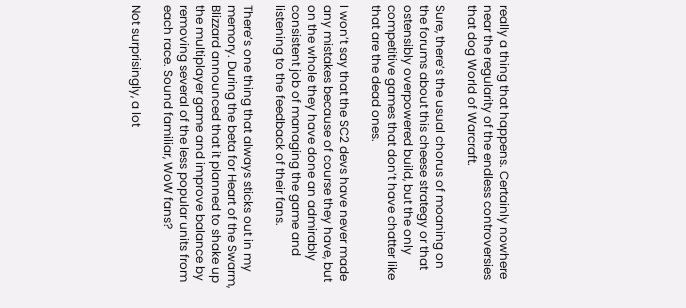really a thing that happens. Certainly nowhere near the regularity of the endless controversies that dog World of Warcraft.

Sure, there’s the usual chorus of moaning on the forums about this cheese strategy or that ostensibly overpowered build, but the only competitive games that don’t have chatter like that are the dead ones.

I won’t say that the SC2 devs have never made any mistakes because of course they have, but on the whole they have done an admirably consistent job of managing the game and listening to the feedback of their fans.

There’s one thing that always sticks out in my memory. During the beta for Heart of the Swarm, Blizzard announced that it planned to shake up the multiplayer game and improve balance by removing several of the less popular units from each race. Sound familiar, WoW fans?

Not surprisingly, a lot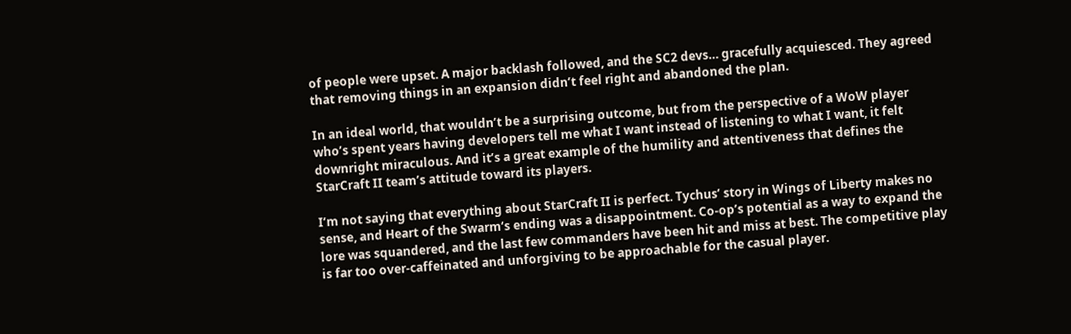of people were upset. A major backlash followed, and the SC2 devs… gracefully acquiesced. They agreed that removing things in an expansion didn’t feel right and abandoned the plan.

In an ideal world, that wouldn’t be a surprising outcome, but from the perspective of a WoW player who’s spent years having developers tell me what I want instead of listening to what I want, it felt downright miraculous. And it’s a great example of the humility and attentiveness that defines the StarCraft II team’s attitude toward its players.

I’m not saying that everything about StarCraft II is perfect. Tychus’ story in Wings of Liberty makes no sense, and Heart of the Swarm‘s ending was a disappointment. Co-op’s potential as a way to expand the lore was squandered, and the last few commanders have been hit and miss at best. The competitive play is far too over-caffeinated and unforgiving to be approachable for the casual player.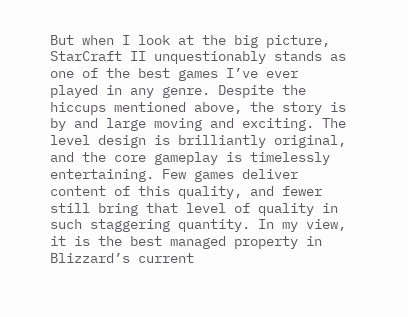But when I look at the big picture, StarCraft II unquestionably stands as one of the best games I’ve ever played in any genre. Despite the hiccups mentioned above, the story is by and large moving and exciting. The level design is brilliantly original, and the core gameplay is timelessly entertaining. Few games deliver content of this quality, and fewer still bring that level of quality in such staggering quantity. In my view, it is the best managed property in Blizzard’s current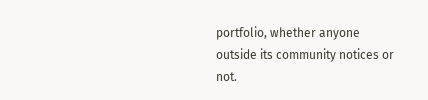portfolio, whether anyone outside its community notices or not.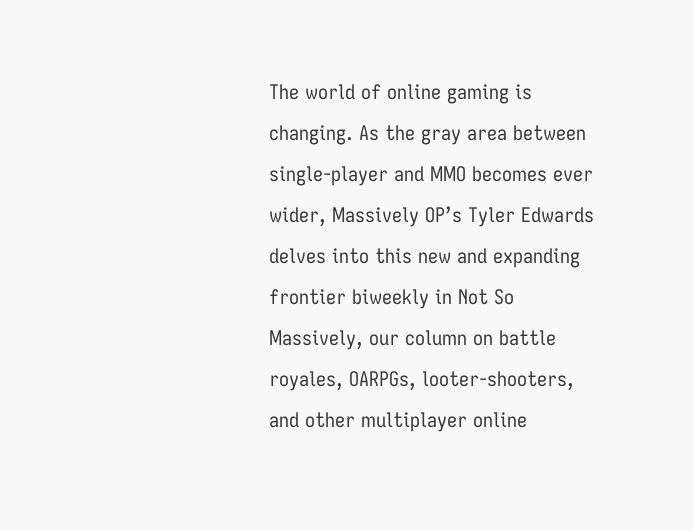The world of online gaming is changing. As the gray area between single-player and MMO becomes ever wider, Massively OP’s Tyler Edwards delves into this new and expanding frontier biweekly in Not So Massively, our column on battle royales, OARPGs, looter-shooters, and other multiplayer online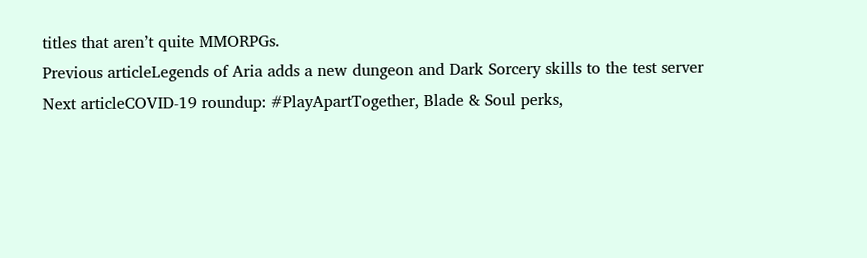titles that aren’t quite MMORPGs.
Previous articleLegends of Aria adds a new dungeon and Dark Sorcery skills to the test server
Next articleCOVID-19 roundup: #PlayApartTogether, Blade & Soul perks,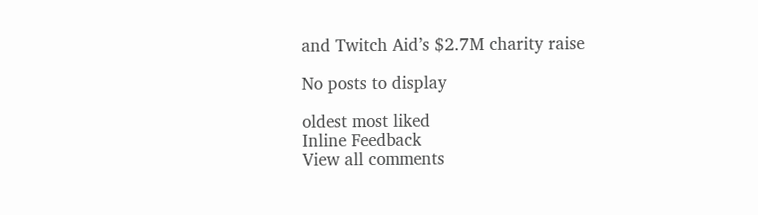and Twitch Aid’s $2.7M charity raise

No posts to display

oldest most liked
Inline Feedback
View all comments